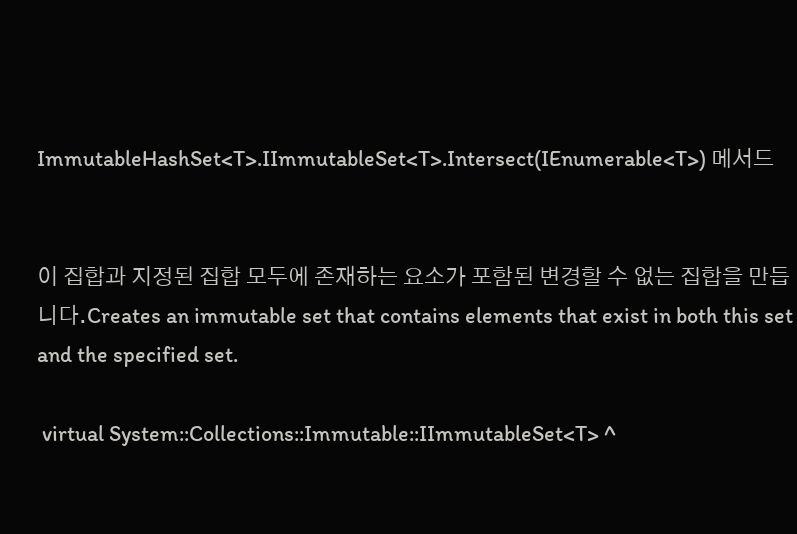ImmutableHashSet<T>.IImmutableSet<T>.Intersect(IEnumerable<T>) 메서드


이 집합과 지정된 집합 모두에 존재하는 요소가 포함된 변경할 수 없는 집합을 만듭니다.Creates an immutable set that contains elements that exist in both this set and the specified set.

 virtual System::Collections::Immutable::IImmutableSet<T> ^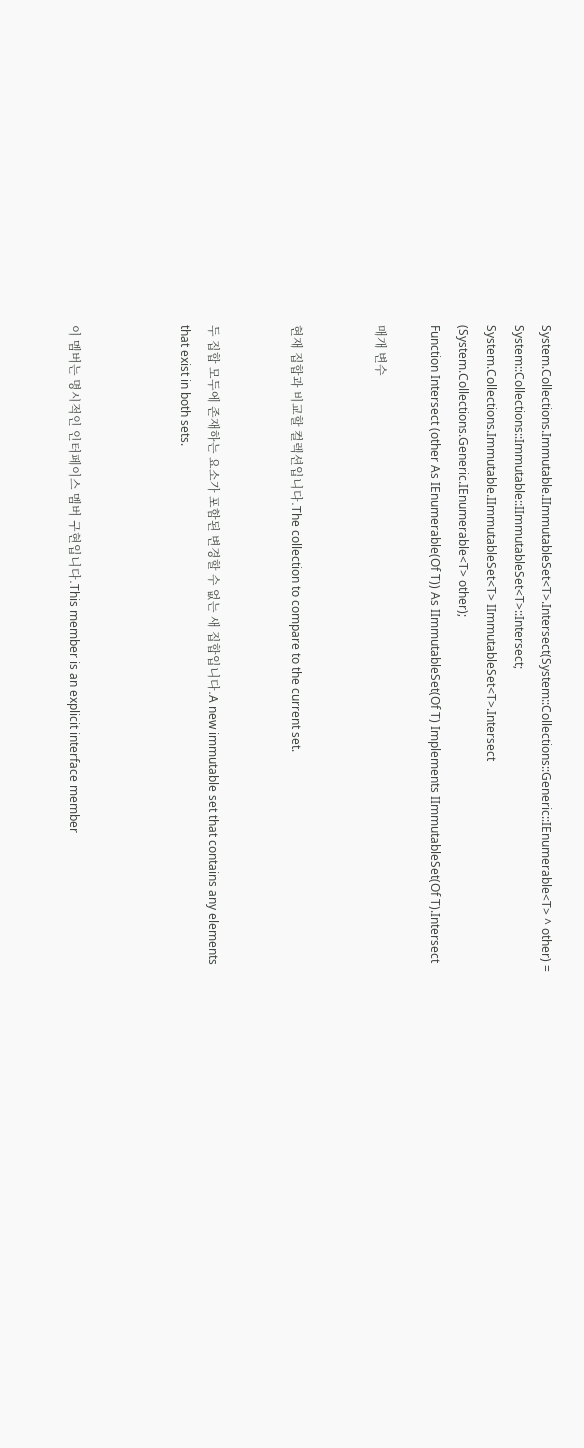System.Collections.Immutable.IImmutableSet<T>.Intersect(System::Collections::Generic::IEnumerable<T> ^ other) = System::Collections::Immutable::IImmutableSet<T>::Intersect;
System.Collections.Immutable.IImmutableSet<T> IImmutableSet<T>.Intersect (System.Collections.Generic.IEnumerable<T> other);
Function Intersect (other As IEnumerable(Of T)) As IImmutableSet(Of T) Implements IImmutableSet(Of T).Intersect

매개 변수


현재 집합과 비교할 컬렉션입니다.The collection to compare to the current set.


두 집합 모두에 존재하는 요소가 포함된 변경할 수 없는 새 집합입니다.A new immutable set that contains any elements that exist in both sets.



이 멤버는 명시적인 인터페이스 멤버 구현입니다.This member is an explicit interface member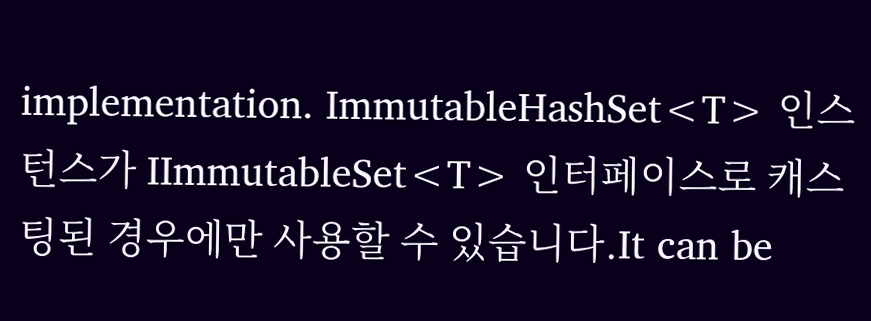implementation. ImmutableHashSet<T> 인스턴스가 IImmutableSet<T> 인터페이스로 캐스팅된 경우에만 사용할 수 있습니다.It can be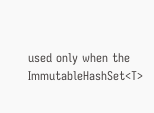used only when the ImmutableHashSet<T>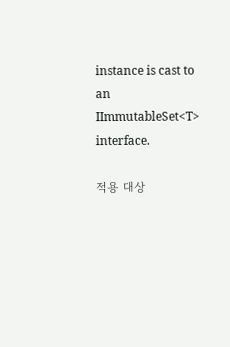instance is cast to an IImmutableSet<T> interface.

적용 대상